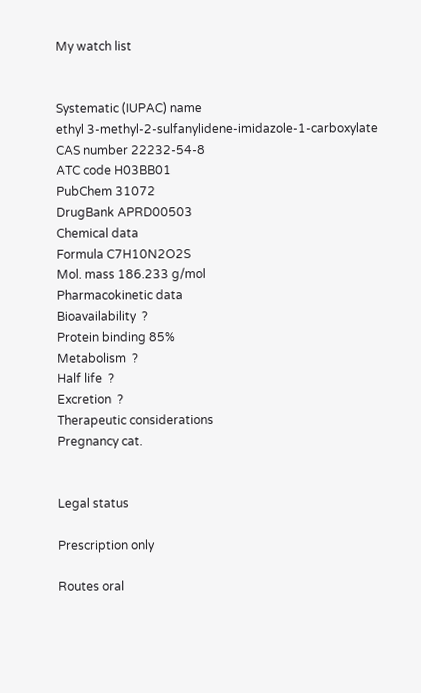My watch list


Systematic (IUPAC) name
ethyl 3-methyl-2-sulfanylidene-imidazole-1-carboxylate
CAS number 22232-54-8
ATC code H03BB01
PubChem 31072
DrugBank APRD00503
Chemical data
Formula C7H10N2O2S
Mol. mass 186.233 g/mol
Pharmacokinetic data
Bioavailability  ?
Protein binding 85%
Metabolism  ?
Half life  ?
Excretion  ?
Therapeutic considerations
Pregnancy cat.


Legal status

Prescription only

Routes oral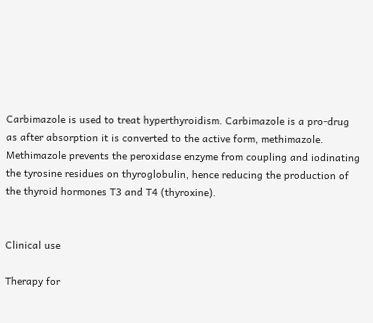Carbimazole is used to treat hyperthyroidism. Carbimazole is a pro-drug as after absorption it is converted to the active form, methimazole. Methimazole prevents the peroxidase enzyme from coupling and iodinating the tyrosine residues on thyroglobulin, hence reducing the production of the thyroid hormones T3 and T4 (thyroxine).


Clinical use

Therapy for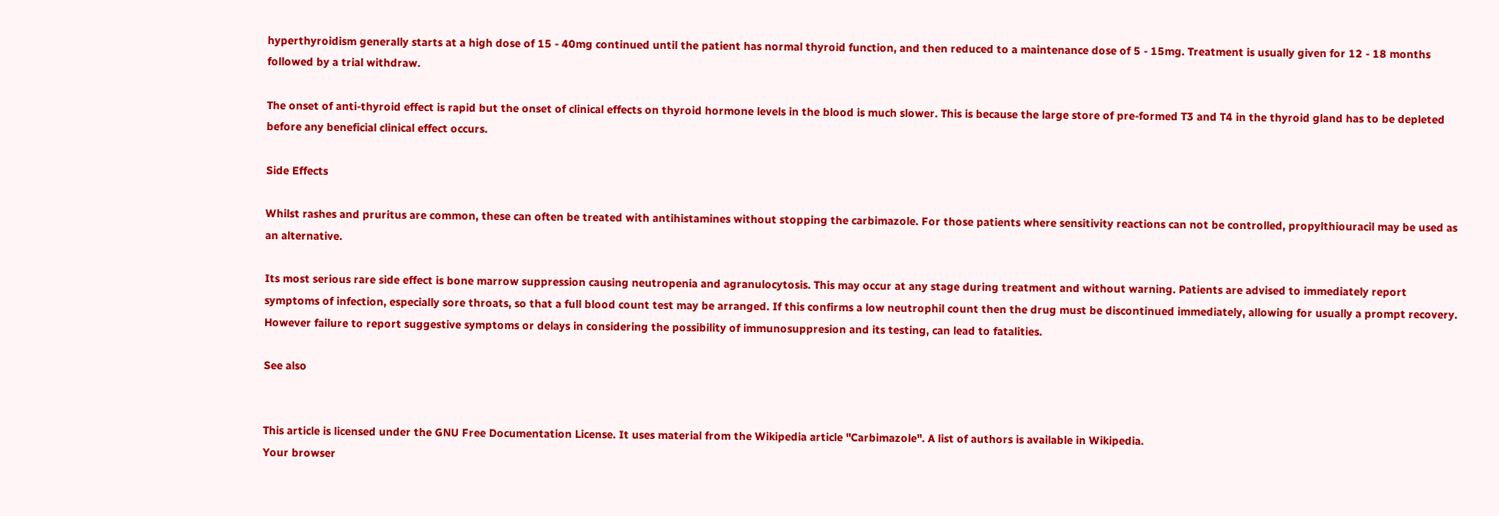hyperthyroidism generally starts at a high dose of 15 - 40mg continued until the patient has normal thyroid function, and then reduced to a maintenance dose of 5 - 15mg. Treatment is usually given for 12 - 18 months followed by a trial withdraw.

The onset of anti-thyroid effect is rapid but the onset of clinical effects on thyroid hormone levels in the blood is much slower. This is because the large store of pre-formed T3 and T4 in the thyroid gland has to be depleted before any beneficial clinical effect occurs.

Side Effects

Whilst rashes and pruritus are common, these can often be treated with antihistamines without stopping the carbimazole. For those patients where sensitivity reactions can not be controlled, propylthiouracil may be used as an alternative.

Its most serious rare side effect is bone marrow suppression causing neutropenia and agranulocytosis. This may occur at any stage during treatment and without warning. Patients are advised to immediately report symptoms of infection, especially sore throats, so that a full blood count test may be arranged. If this confirms a low neutrophil count then the drug must be discontinued immediately, allowing for usually a prompt recovery. However failure to report suggestive symptoms or delays in considering the possibility of immunosuppresion and its testing, can lead to fatalities.

See also


This article is licensed under the GNU Free Documentation License. It uses material from the Wikipedia article "Carbimazole". A list of authors is available in Wikipedia.
Your browser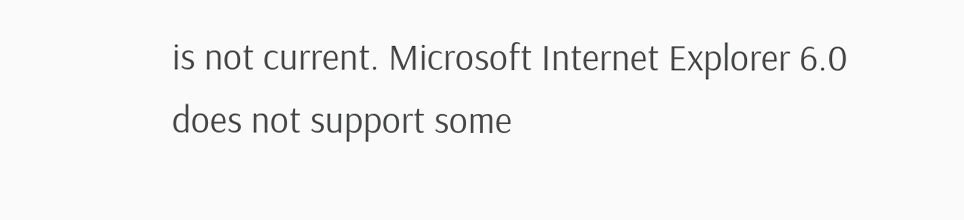is not current. Microsoft Internet Explorer 6.0 does not support some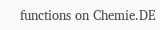functions on Chemie.DE